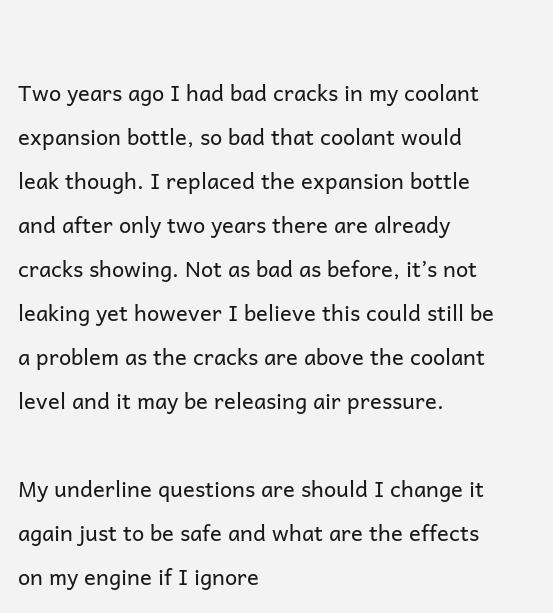Two years ago I had bad cracks in my coolant expansion bottle, so bad that coolant would leak though. I replaced the expansion bottle and after only two years there are already cracks showing. Not as bad as before, it’s not leaking yet however I believe this could still be a problem as the cracks are above the coolant level and it may be releasing air pressure.

My underline questions are should I change it again just to be safe and what are the effects on my engine if I ignore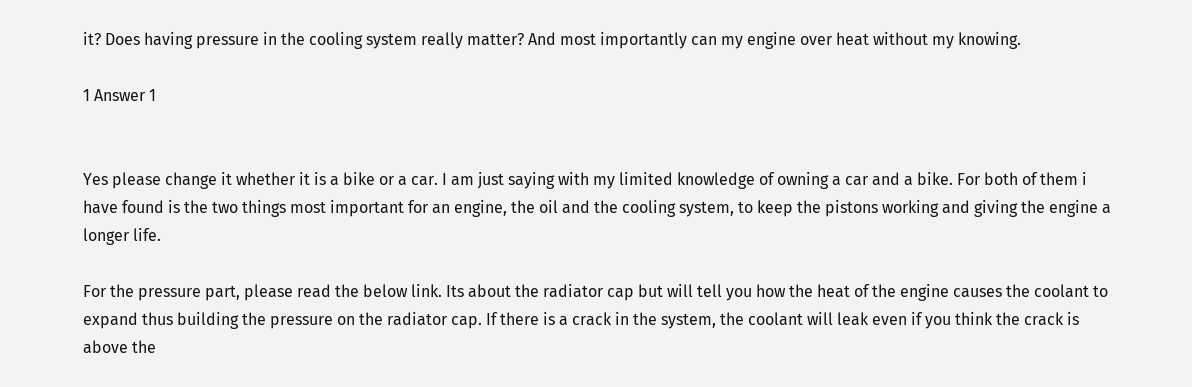it? Does having pressure in the cooling system really matter? And most importantly can my engine over heat without my knowing.

1 Answer 1


Yes please change it whether it is a bike or a car. I am just saying with my limited knowledge of owning a car and a bike. For both of them i have found is the two things most important for an engine, the oil and the cooling system, to keep the pistons working and giving the engine a longer life.

For the pressure part, please read the below link. Its about the radiator cap but will tell you how the heat of the engine causes the coolant to expand thus building the pressure on the radiator cap. If there is a crack in the system, the coolant will leak even if you think the crack is above the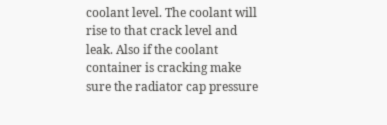coolant level. The coolant will rise to that crack level and leak. Also if the coolant container is cracking make sure the radiator cap pressure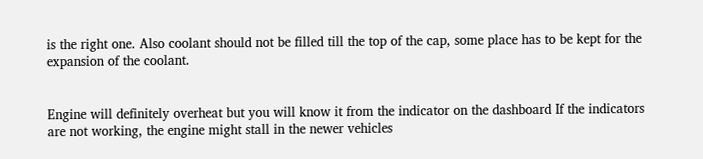is the right one. Also coolant should not be filled till the top of the cap, some place has to be kept for the expansion of the coolant.


Engine will definitely overheat but you will know it from the indicator on the dashboard If the indicators are not working, the engine might stall in the newer vehicles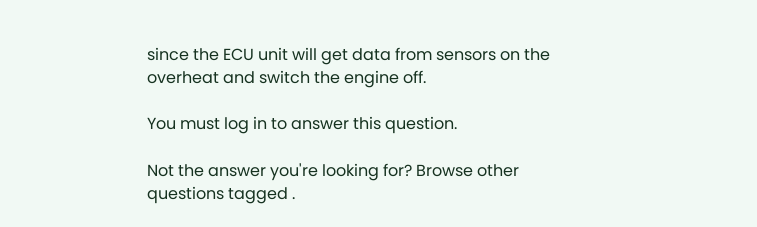since the ECU unit will get data from sensors on the overheat and switch the engine off.

You must log in to answer this question.

Not the answer you're looking for? Browse other questions tagged .